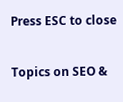Press ESC to close

Topics on SEO &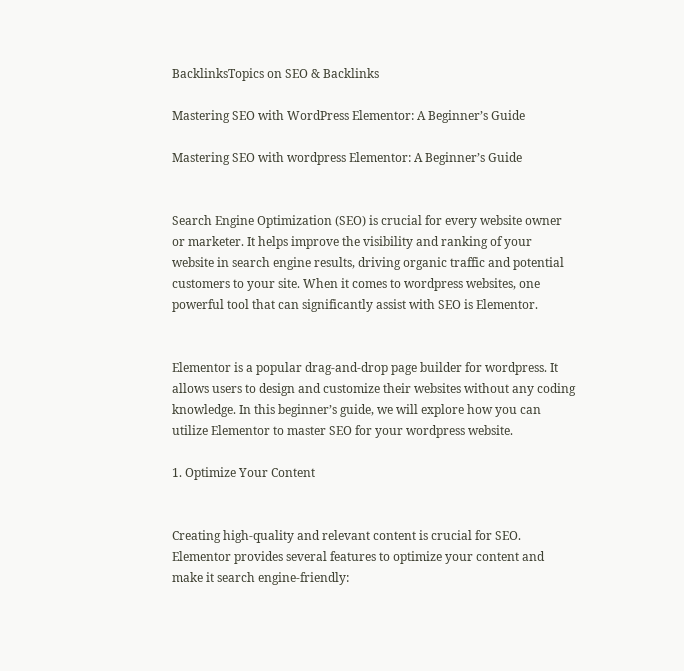BacklinksTopics on SEO & Backlinks

Mastering SEO with WordPress Elementor: A Beginner’s Guide

Mastering SEO with wordpress Elementor: A Beginner’s Guide


Search Engine Optimization (SEO) is crucial for every website owner or marketer. It helps improve the visibility and ranking of your website in search engine results, driving organic traffic and potential customers to your site. When it comes to wordpress websites, one powerful tool that can significantly assist with SEO is Elementor.


Elementor is a popular drag-and-drop page builder for wordpress. It allows users to design and customize their websites without any coding knowledge. In this beginner’s guide, we will explore how you can utilize Elementor to master SEO for your wordpress website.

1. Optimize Your Content


Creating high-quality and relevant content is crucial for SEO. Elementor provides several features to optimize your content and make it search engine-friendly: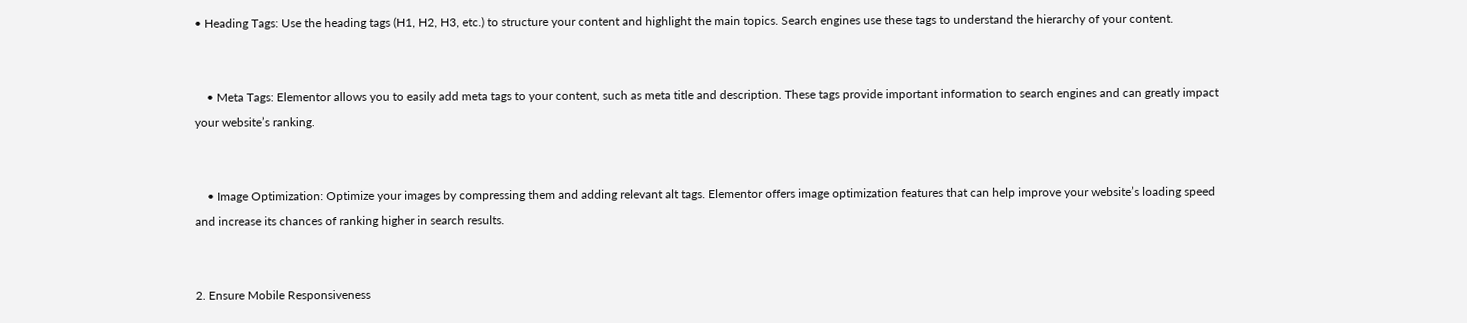• Heading Tags: Use the heading tags (H1, H2, H3, etc.) to structure your content and highlight the main topics. Search engines use these tags to understand the hierarchy of your content.


    • Meta Tags: Elementor allows you to easily add meta tags to your content, such as meta title and description. These tags provide important information to search engines and can greatly impact your website’s ranking.


    • Image Optimization: Optimize your images by compressing them and adding relevant alt tags. Elementor offers image optimization features that can help improve your website’s loading speed and increase its chances of ranking higher in search results.


2. Ensure Mobile Responsiveness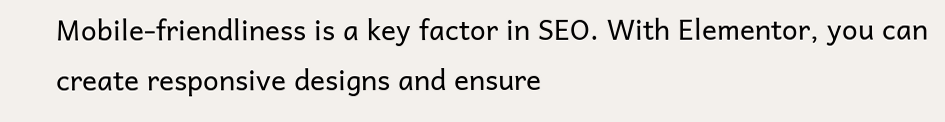Mobile-friendliness is a key factor in SEO. With Elementor, you can create responsive designs and ensure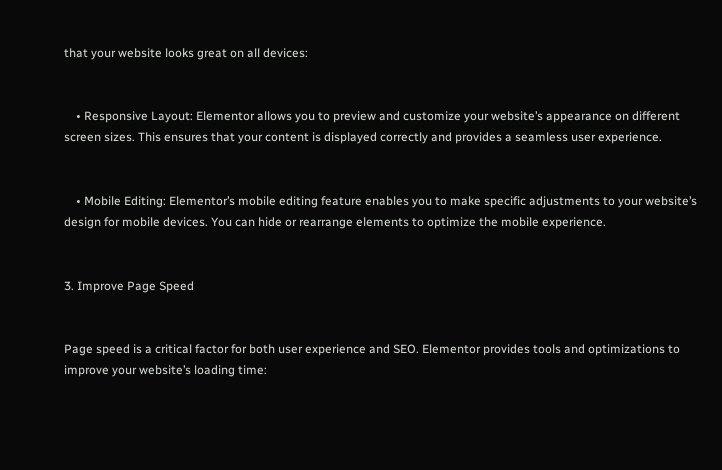that your website looks great on all devices:


    • Responsive Layout: Elementor allows you to preview and customize your website’s appearance on different screen sizes. This ensures that your content is displayed correctly and provides a seamless user experience.


    • Mobile Editing: Elementor’s mobile editing feature enables you to make specific adjustments to your website’s design for mobile devices. You can hide or rearrange elements to optimize the mobile experience.


3. Improve Page Speed


Page speed is a critical factor for both user experience and SEO. Elementor provides tools and optimizations to improve your website’s loading time: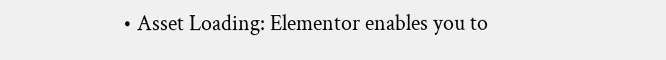• Asset Loading: Elementor enables you to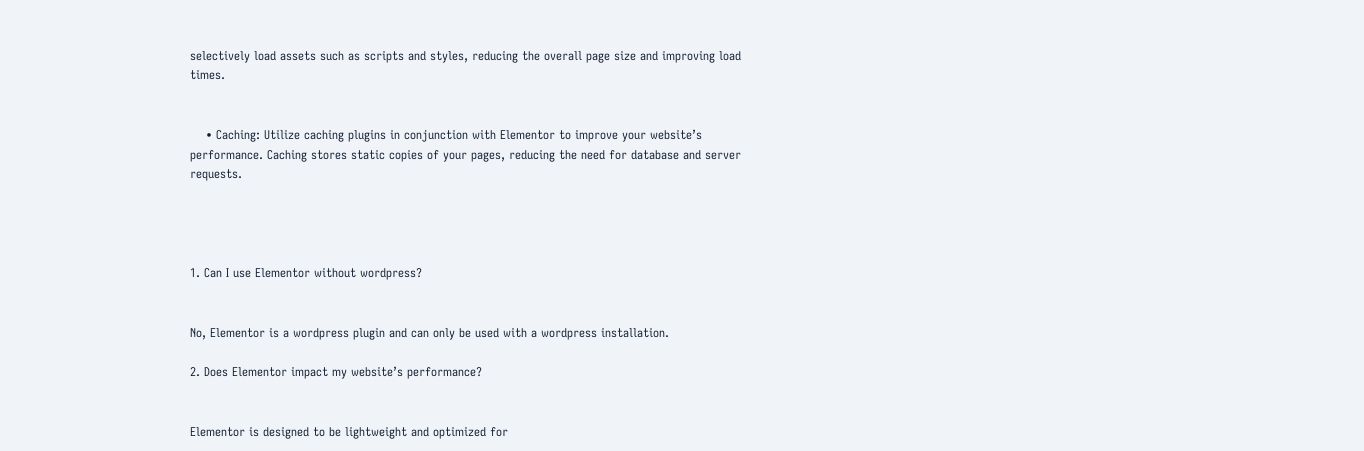selectively load assets such as scripts and styles, reducing the overall page size and improving load times.


    • Caching: Utilize caching plugins in conjunction with Elementor to improve your website’s performance. Caching stores static copies of your pages, reducing the need for database and server requests.




1. Can I use Elementor without wordpress?


No, Elementor is a wordpress plugin and can only be used with a wordpress installation.

2. Does Elementor impact my website’s performance?


Elementor is designed to be lightweight and optimized for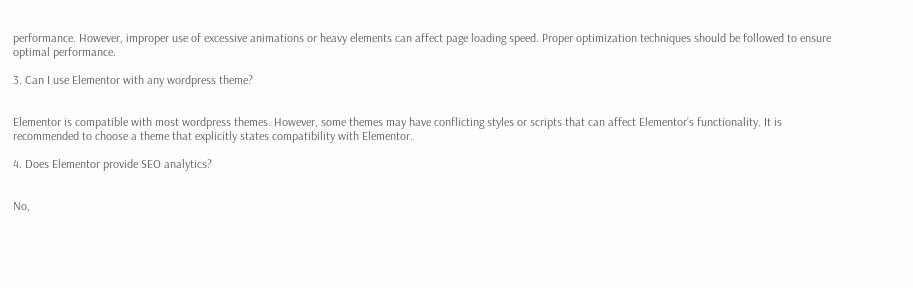performance. However, improper use of excessive animations or heavy elements can affect page loading speed. Proper optimization techniques should be followed to ensure optimal performance.

3. Can I use Elementor with any wordpress theme?


Elementor is compatible with most wordpress themes. However, some themes may have conflicting styles or scripts that can affect Elementor’s functionality. It is recommended to choose a theme that explicitly states compatibility with Elementor.

4. Does Elementor provide SEO analytics?


No,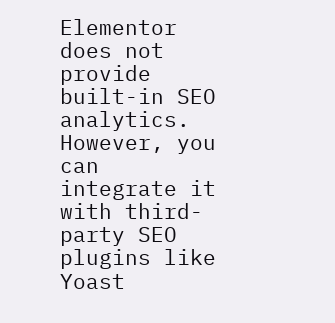Elementor does not provide built-in SEO analytics. However, you can integrate it with third-party SEO plugins like Yoast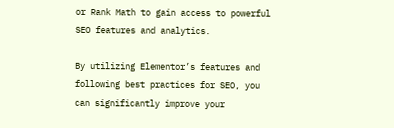or Rank Math to gain access to powerful SEO features and analytics.

By utilizing Elementor’s features and following best practices for SEO, you can significantly improve your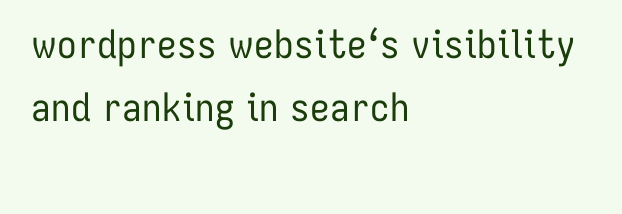wordpress website‘s visibility and ranking in search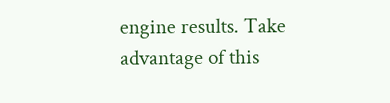engine results. Take advantage of this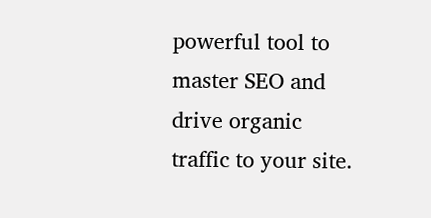powerful tool to master SEO and drive organic traffic to your site.